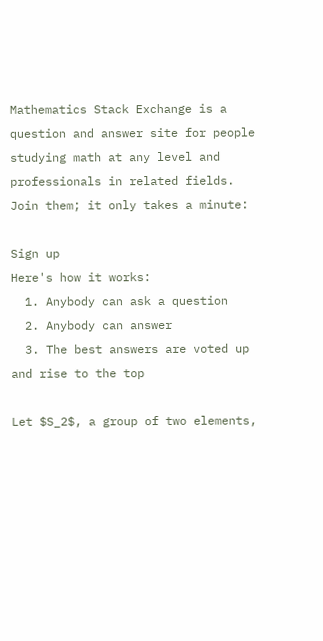Mathematics Stack Exchange is a question and answer site for people studying math at any level and professionals in related fields. Join them; it only takes a minute:

Sign up
Here's how it works:
  1. Anybody can ask a question
  2. Anybody can answer
  3. The best answers are voted up and rise to the top

Let $S_2$, a group of two elements,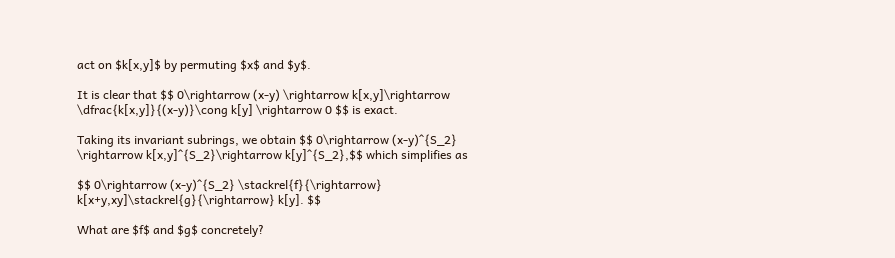act on $k[x,y]$ by permuting $x$ and $y$.

It is clear that $$ 0\rightarrow (x-y) \rightarrow k[x,y]\rightarrow \dfrac{k[x,y]}{(x-y)}\cong k[y] \rightarrow 0 $$ is exact.

Taking its invariant subrings, we obtain $$ 0\rightarrow (x-y)^{S_2} \rightarrow k[x,y]^{S_2}\rightarrow k[y]^{S_2},$$ which simplifies as

$$ 0\rightarrow (x-y)^{S_2} \stackrel{f}{\rightarrow} k[x+y,xy]\stackrel{g}{\rightarrow} k[y]. $$

What are $f$ and $g$ concretely?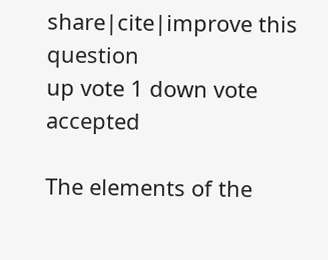share|cite|improve this question
up vote 1 down vote accepted

The elements of the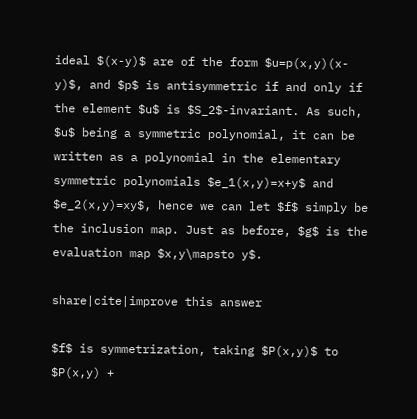ideal $(x-y)$ are of the form $u=p(x,y)(x-y)$, and $p$ is antisymmetric if and only if the element $u$ is $S_2$-invariant. As such, $u$ being a symmetric polynomial, it can be written as a polynomial in the elementary symmetric polynomials $e_1(x,y)=x+y$ and $e_2(x,y)=xy$, hence we can let $f$ simply be the inclusion map. Just as before, $g$ is the evaluation map $x,y\mapsto y$.

share|cite|improve this answer

$f$ is symmetrization, taking $P(x,y)$ to $P(x,y) +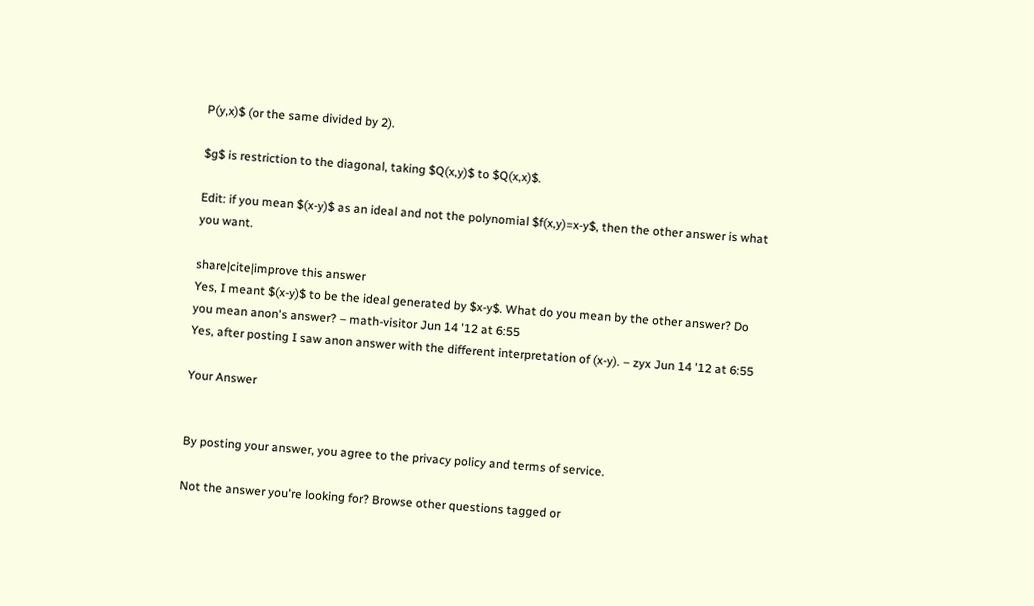P(y,x)$ (or the same divided by 2).

$g$ is restriction to the diagonal, taking $Q(x,y)$ to $Q(x,x)$.

Edit: if you mean $(x-y)$ as an ideal and not the polynomial $f(x,y)=x-y$, then the other answer is what you want.

share|cite|improve this answer
Yes, I meant $(x-y)$ to be the ideal generated by $x-y$. What do you mean by the other answer? Do you mean anon's answer? – math-visitor Jun 14 '12 at 6:55
Yes, after posting I saw anon answer with the different interpretation of (x-y). – zyx Jun 14 '12 at 6:55

Your Answer


By posting your answer, you agree to the privacy policy and terms of service.

Not the answer you're looking for? Browse other questions tagged or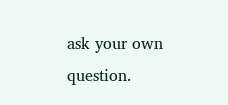ask your own question.